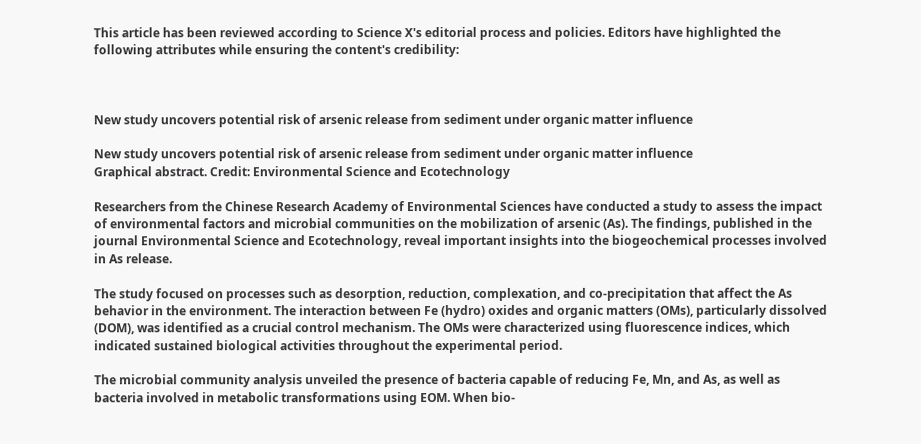This article has been reviewed according to Science X's editorial process and policies. Editors have highlighted the following attributes while ensuring the content's credibility:



New study uncovers potential risk of arsenic release from sediment under organic matter influence

New study uncovers potential risk of arsenic release from sediment under organic matter influence
Graphical abstract. Credit: Environmental Science and Ecotechnology

Researchers from the Chinese Research Academy of Environmental Sciences have conducted a study to assess the impact of environmental factors and microbial communities on the mobilization of arsenic (As). The findings, published in the journal Environmental Science and Ecotechnology, reveal important insights into the biogeochemical processes involved in As release.

The study focused on processes such as desorption, reduction, complexation, and co-precipitation that affect the As behavior in the environment. The interaction between Fe (hydro) oxides and organic matters (OMs), particularly dissolved (DOM), was identified as a crucial control mechanism. The OMs were characterized using fluorescence indices, which indicated sustained biological activities throughout the experimental period.

The microbial community analysis unveiled the presence of bacteria capable of reducing Fe, Mn, and As, as well as bacteria involved in metabolic transformations using EOM. When bio-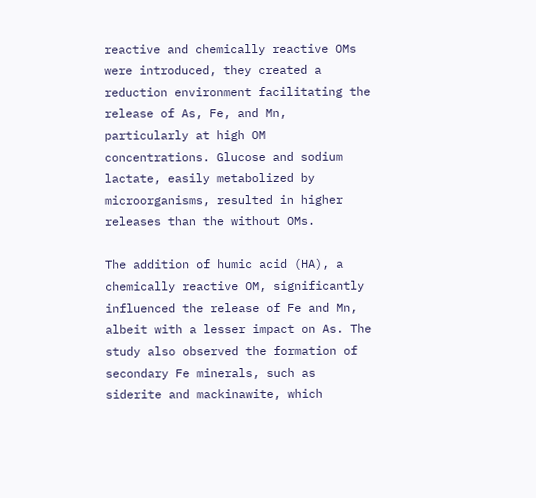reactive and chemically reactive OMs were introduced, they created a reduction environment facilitating the release of As, Fe, and Mn, particularly at high OM concentrations. Glucose and sodium lactate, easily metabolized by microorganisms, resulted in higher releases than the without OMs.

The addition of humic acid (HA), a chemically reactive OM, significantly influenced the release of Fe and Mn, albeit with a lesser impact on As. The study also observed the formation of secondary Fe minerals, such as siderite and mackinawite, which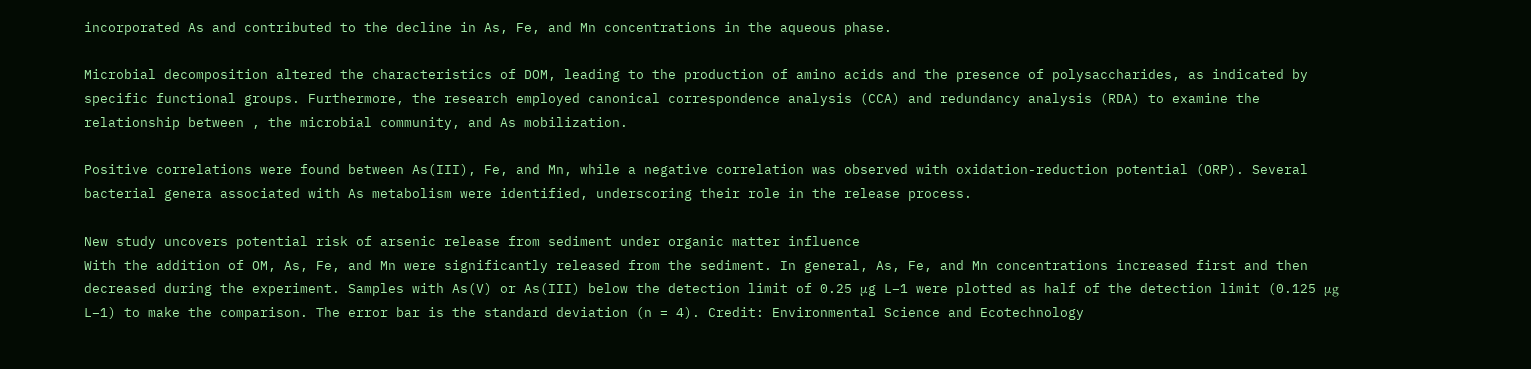incorporated As and contributed to the decline in As, Fe, and Mn concentrations in the aqueous phase.

Microbial decomposition altered the characteristics of DOM, leading to the production of amino acids and the presence of polysaccharides, as indicated by specific functional groups. Furthermore, the research employed canonical correspondence analysis (CCA) and redundancy analysis (RDA) to examine the relationship between , the microbial community, and As mobilization.

Positive correlations were found between As(III), Fe, and Mn, while a negative correlation was observed with oxidation-reduction potential (ORP). Several bacterial genera associated with As metabolism were identified, underscoring their role in the release process.

New study uncovers potential risk of arsenic release from sediment under organic matter influence
With the addition of OM, As, Fe, and Mn were significantly released from the sediment. In general, As, Fe, and Mn concentrations increased first and then decreased during the experiment. Samples with As(V) or As(III) below the detection limit of 0.25 μg L−1 were plotted as half of the detection limit (0.125 μg L−1) to make the comparison. The error bar is the standard deviation (n = 4). Credit: Environmental Science and Ecotechnology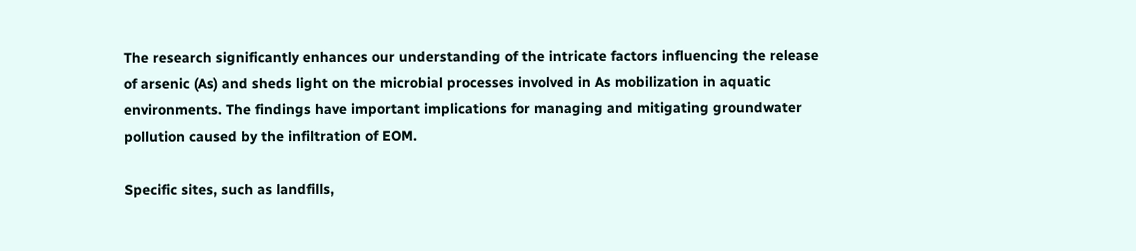The research significantly enhances our understanding of the intricate factors influencing the release of arsenic (As) and sheds light on the microbial processes involved in As mobilization in aquatic environments. The findings have important implications for managing and mitigating groundwater pollution caused by the infiltration of EOM.

Specific sites, such as landfills,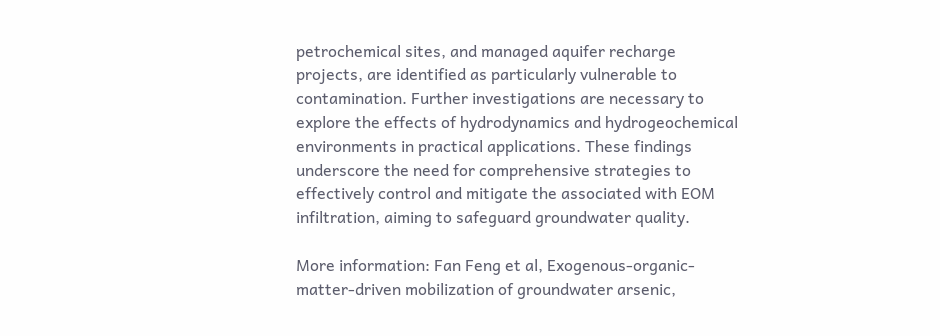petrochemical sites, and managed aquifer recharge projects, are identified as particularly vulnerable to contamination. Further investigations are necessary to explore the effects of hydrodynamics and hydrogeochemical environments in practical applications. These findings underscore the need for comprehensive strategies to effectively control and mitigate the associated with EOM infiltration, aiming to safeguard groundwater quality.

More information: Fan Feng et al, Exogenous-organic-matter-driven mobilization of groundwater arsenic,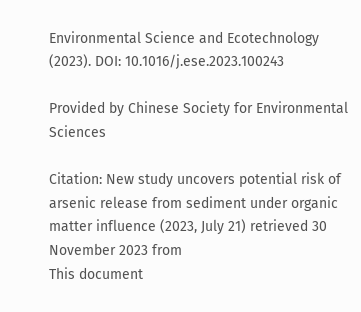Environmental Science and Ecotechnology (2023). DOI: 10.1016/j.ese.2023.100243

Provided by Chinese Society for Environmental Sciences

Citation: New study uncovers potential risk of arsenic release from sediment under organic matter influence (2023, July 21) retrieved 30 November 2023 from
This document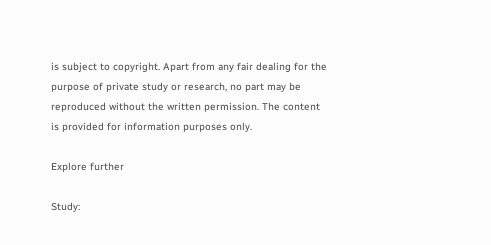is subject to copyright. Apart from any fair dealing for the purpose of private study or research, no part may be reproduced without the written permission. The content is provided for information purposes only.

Explore further

Study: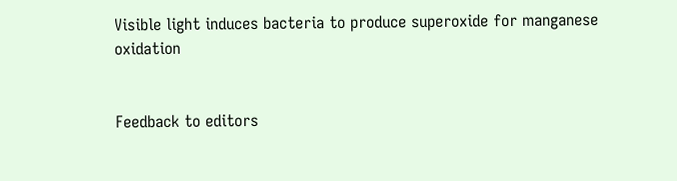Visible light induces bacteria to produce superoxide for manganese oxidation


Feedback to editors